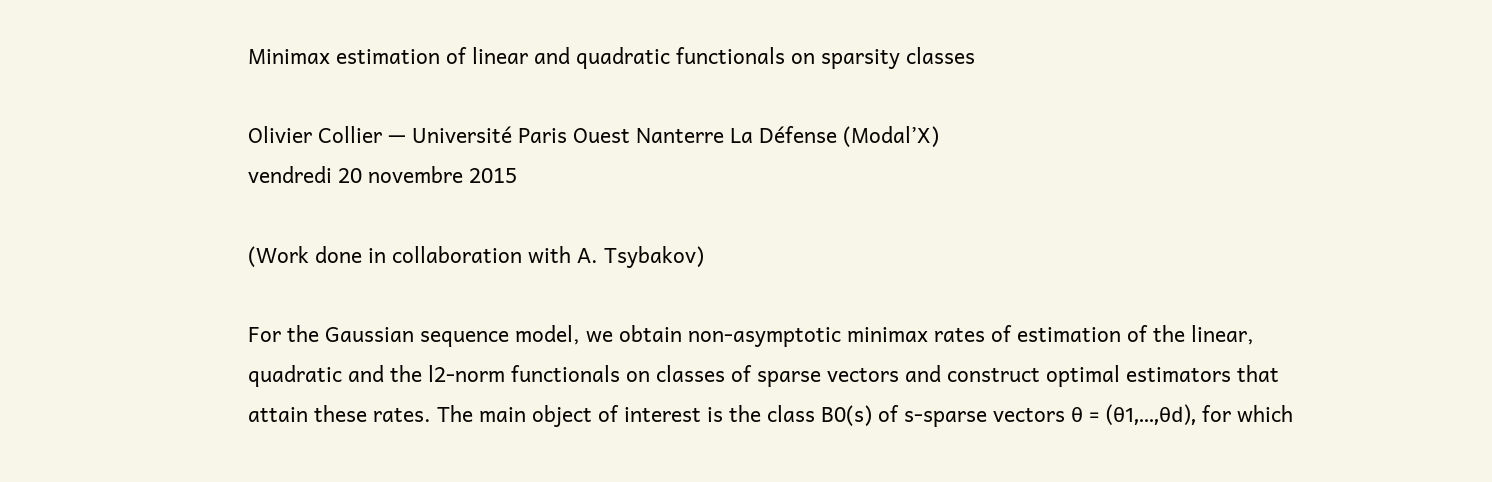Minimax estimation of linear and quadratic functionals on sparsity classes

Olivier Collier — Université Paris Ouest Nanterre La Défense (Modal’X)
vendredi 20 novembre 2015

(Work done in collaboration with A. Tsybakov)

For the Gaussian sequence model, we obtain non-asymptotic minimax rates of estimation of the linear, quadratic and the l2-norm functionals on classes of sparse vectors and construct optimal estimators that attain these rates. The main object of interest is the class B0(s) of s-sparse vectors θ = (θ1,...,θd), for which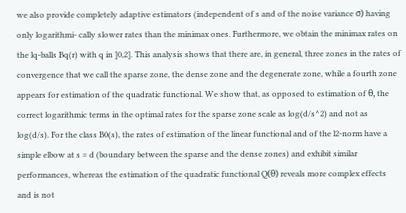we also provide completely adaptive estimators (independent of s and of the noise variance σ) having only logarithmi- cally slower rates than the minimax ones. Furthermore, we obtain the minimax rates on the lq-balls Bq(r) with q in ]0,2]. This analysis shows that there are, in general, three zones in the rates of convergence that we call the sparse zone, the dense zone and the degenerate zone, while a fourth zone appears for estimation of the quadratic functional. We show that, as opposed to estimation of θ, the correct logarithmic terms in the optimal rates for the sparse zone scale as log(d/s^2) and not as log(d/s). For the class B0(s), the rates of estimation of the linear functional and of the l2-norm have a simple elbow at s = d (boundary between the sparse and the dense zones) and exhibit similar performances, whereas the estimation of the quadratic functional Q(θ) reveals more complex effects and is not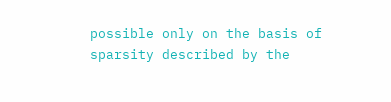possible only on the basis of sparsity described by the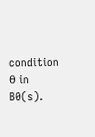condition θ in B0(s).